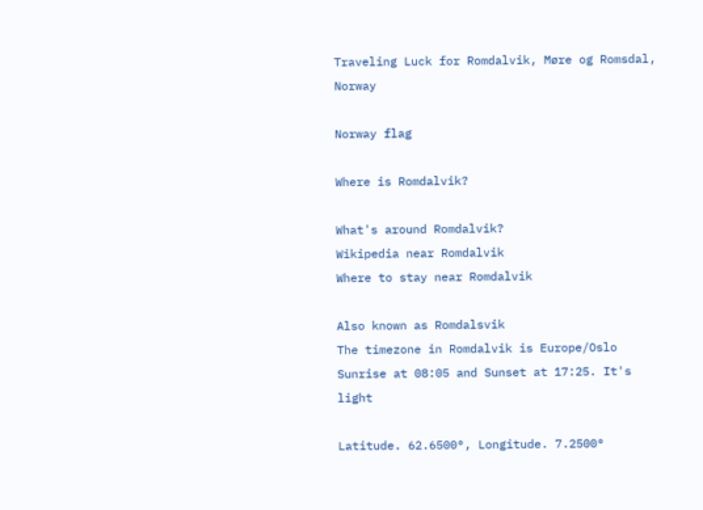Traveling Luck for Romdalvik, Møre og Romsdal, Norway

Norway flag

Where is Romdalvik?

What's around Romdalvik?
Wikipedia near Romdalvik
Where to stay near Romdalvik

Also known as Romdalsvik
The timezone in Romdalvik is Europe/Oslo
Sunrise at 08:05 and Sunset at 17:25. It's light

Latitude. 62.6500°, Longitude. 7.2500°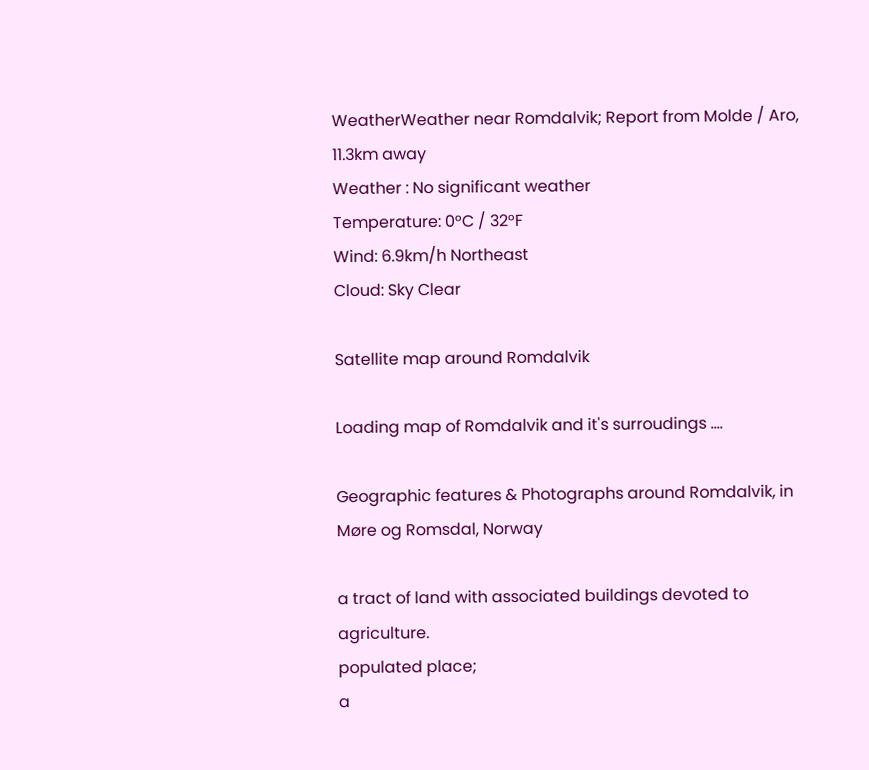WeatherWeather near Romdalvik; Report from Molde / Aro, 11.3km away
Weather : No significant weather
Temperature: 0°C / 32°F
Wind: 6.9km/h Northeast
Cloud: Sky Clear

Satellite map around Romdalvik

Loading map of Romdalvik and it's surroudings ....

Geographic features & Photographs around Romdalvik, in Møre og Romsdal, Norway

a tract of land with associated buildings devoted to agriculture.
populated place;
a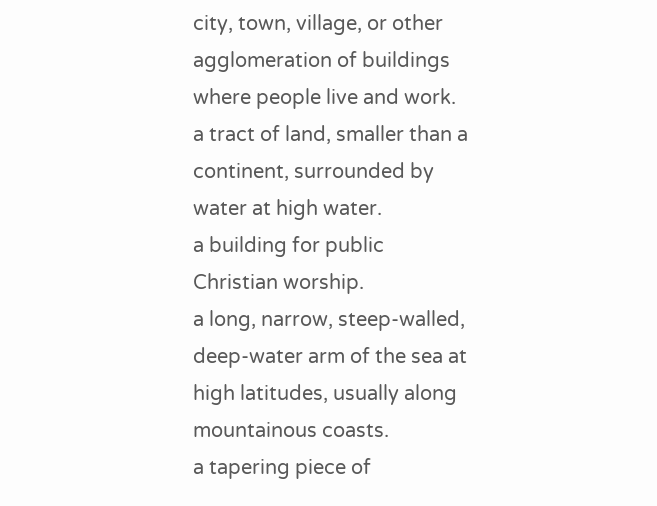city, town, village, or other agglomeration of buildings where people live and work.
a tract of land, smaller than a continent, surrounded by water at high water.
a building for public Christian worship.
a long, narrow, steep-walled, deep-water arm of the sea at high latitudes, usually along mountainous coasts.
a tapering piece of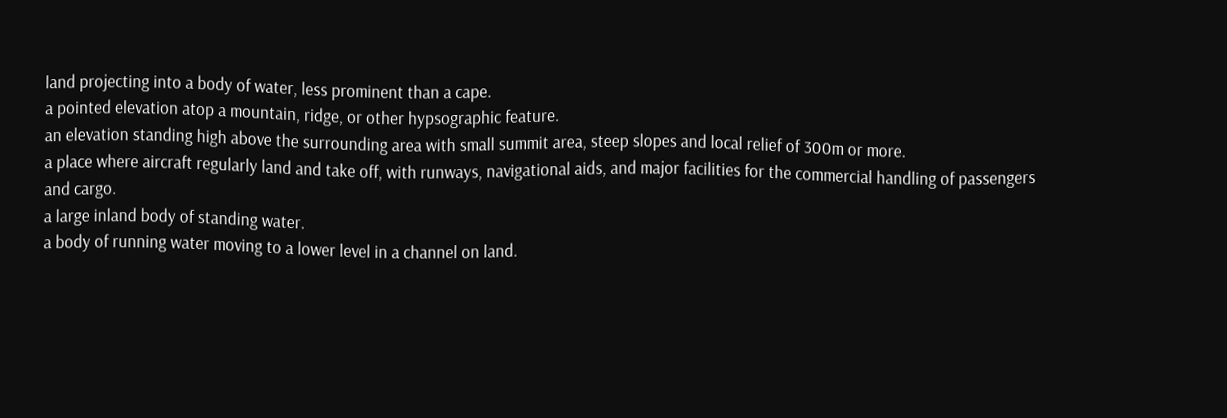land projecting into a body of water, less prominent than a cape.
a pointed elevation atop a mountain, ridge, or other hypsographic feature.
an elevation standing high above the surrounding area with small summit area, steep slopes and local relief of 300m or more.
a place where aircraft regularly land and take off, with runways, navigational aids, and major facilities for the commercial handling of passengers and cargo.
a large inland body of standing water.
a body of running water moving to a lower level in a channel on land.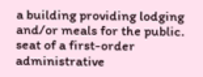a building providing lodging and/or meals for the public.
seat of a first-order administrative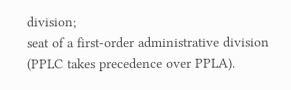division;
seat of a first-order administrative division (PPLC takes precedence over PPLA).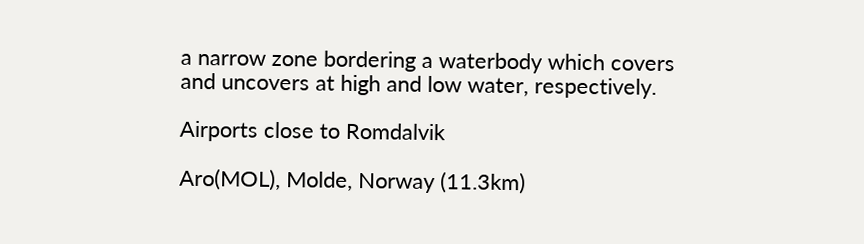a narrow zone bordering a waterbody which covers and uncovers at high and low water, respectively.

Airports close to Romdalvik

Aro(MOL), Molde, Norway (11.3km)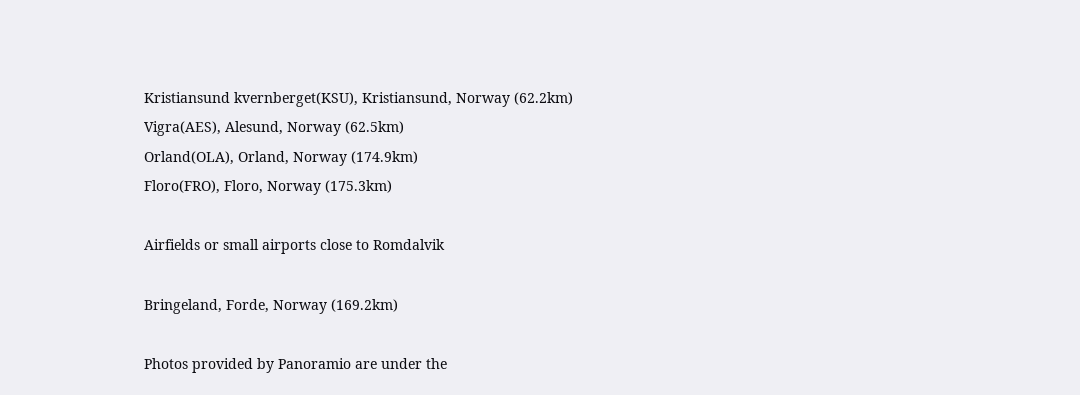Kristiansund kvernberget(KSU), Kristiansund, Norway (62.2km)
Vigra(AES), Alesund, Norway (62.5km)
Orland(OLA), Orland, Norway (174.9km)
Floro(FRO), Floro, Norway (175.3km)

Airfields or small airports close to Romdalvik

Bringeland, Forde, Norway (169.2km)

Photos provided by Panoramio are under the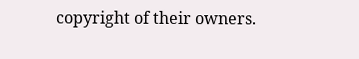copyright of their owners.